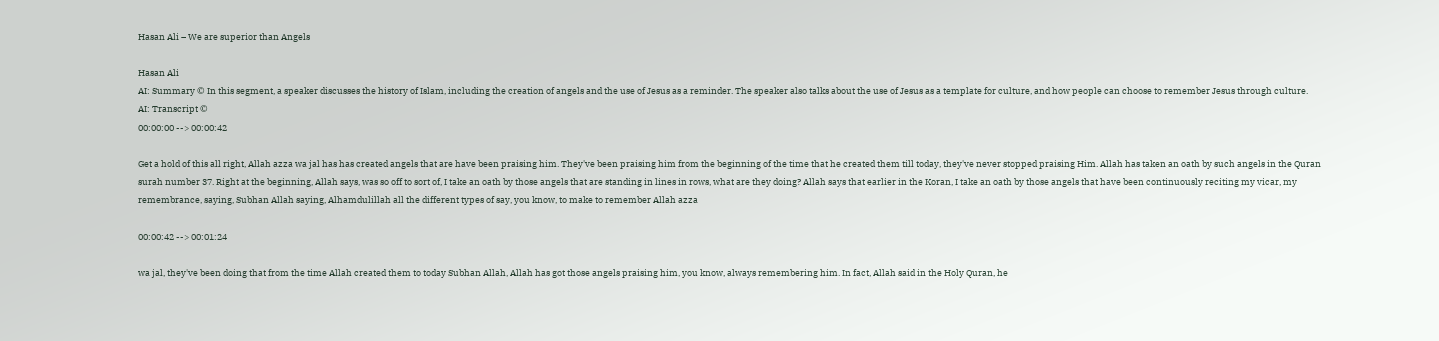Hasan Ali – We are superior than Angels

Hasan Ali
AI: Summary © In this segment, a speaker discusses the history of Islam, including the creation of angels and the use of Jesus as a reminder. The speaker also talks about the use of Jesus as a template for culture, and how people can choose to remember Jesus through culture.
AI: Transcript ©
00:00:00 --> 00:00:42

Get a hold of this all right, Allah azza wa jal has has created angels that are have been praising him. They've been praising him from the beginning of the time that he created them till today, they've never stopped praising Him. Allah has taken an oath by such angels in the Quran surah number 37. Right at the beginning, Allah says, was so off to sort of, I take an oath by those angels that are standing in lines in rows, what are they doing? Allah says that earlier in the Koran, I take an oath by those angels that have been continuously reciting my vicar, my remembrance, saying, Subhan Allah saying, Alhamdulillah all the different types of say, you know, to make to remember Allah azza

00:00:42 --> 00:01:24

wa jal, they've been doing that from the time Allah created them to today Subhan Allah, Allah has got those angels praising him, you know, always remembering him. In fact, Allah said in the Holy Quran, he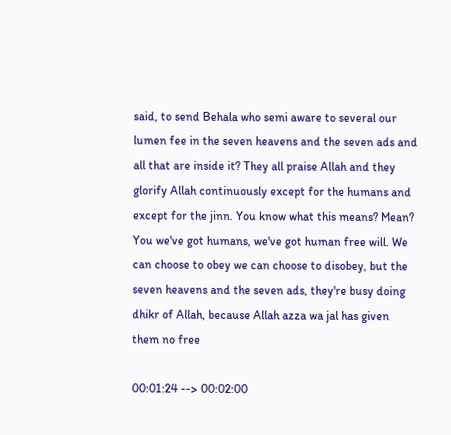said, to send Behala who semi aware to several our lumen fee in the seven heavens and the seven ads and all that are inside it? They all praise Allah and they glorify Allah continuously except for the humans and except for the jinn. You know what this means? Mean? You we've got humans, we've got human free will. We can choose to obey we can choose to disobey, but the seven heavens and the seven ads, they're busy doing dhikr of Allah, because Allah azza wa jal has given them no free

00:01:24 --> 00:02:00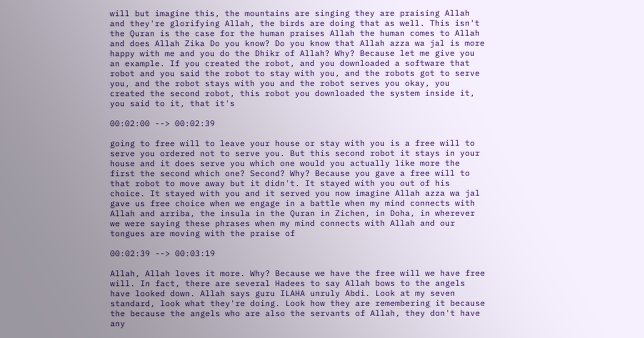will but imagine this, the mountains are singing they are praising Allah and they're glorifying Allah, the birds are doing that as well. This isn't the Quran is the case for the human praises Allah the human comes to Allah and does Allah Zika Do you know? Do you know that Allah azza wa jal is more happy with me and you do the Dhikr of Allah? Why? Because let me give you an example. If you created the robot, and you downloaded a software that robot and you said the robot to stay with you, and the robots got to serve you, and the robot stays with you and the robot serves you okay, you created the second robot, this robot you downloaded the system inside it, you said to it, that it's

00:02:00 --> 00:02:39

going to free will to leave your house or stay with you is a free will to serve you ordered not to serve you. But this second robot it stays in your house and it does serve you which one would you actually like more the first the second which one? Second? Why? Because you gave a free will to that robot to move away but it didn't. It stayed with you out of his choice. It stayed with you and it served you now imagine Allah azza wa jal gave us free choice when we engage in a battle when my mind connects with Allah and arriba, the insula in the Quran in Zichen, in Doha, in wherever we were saying these phrases when my mind connects with Allah and our tongues are moving with the praise of

00:02:39 --> 00:03:19

Allah, Allah loves it more. Why? Because we have the free will we have free will. In fact, there are several Hadees to say Allah bows to the angels have looked down. Allah says guru ILAHA unruly Abdi. Look at my seven standard, look what they're doing. Look how they are remembering it because the because the angels who are also the servants of Allah, they don't have any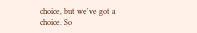choice, but we've got a choice. So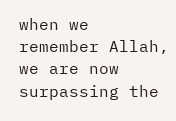when we remember Allah, we are now surpassing the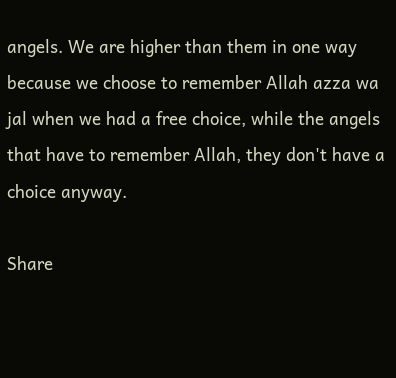angels. We are higher than them in one way because we choose to remember Allah azza wa jal when we had a free choice, while the angels that have to remember Allah, they don't have a choice anyway.

Share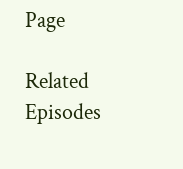Page

Related Episodes